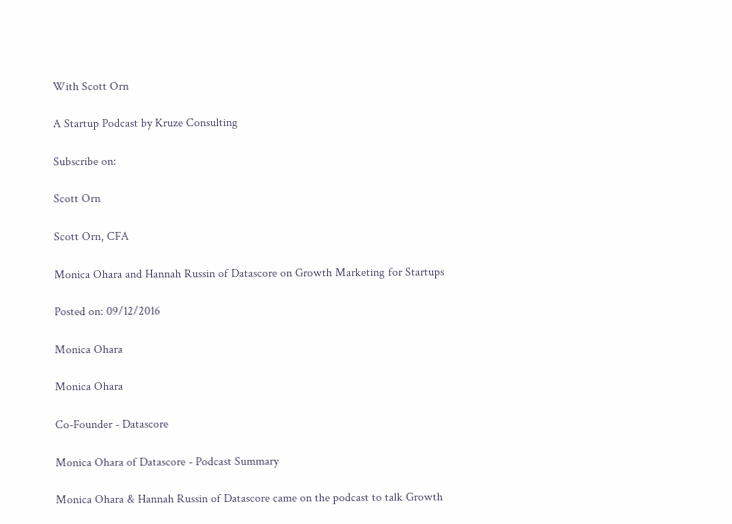With Scott Orn

A Startup Podcast by Kruze Consulting

Subscribe on:

Scott Orn

Scott Orn, CFA

Monica Ohara and Hannah Russin of Datascore on Growth Marketing for Startups

Posted on: 09/12/2016

Monica Ohara

Monica Ohara

Co-Founder - Datascore

Monica Ohara of Datascore - Podcast Summary

Monica Ohara & Hannah Russin of Datascore came on the podcast to talk Growth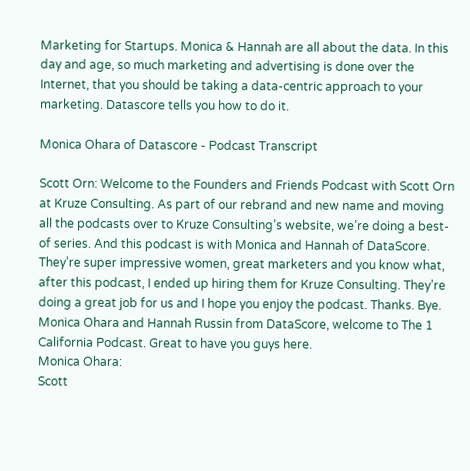Marketing for Startups. Monica & Hannah are all about the data. In this day and age, so much marketing and advertising is done over the Internet, that you should be taking a data-centric approach to your marketing. Datascore tells you how to do it.

Monica Ohara of Datascore - Podcast Transcript

Scott Orn: Welcome to the Founders and Friends Podcast with Scott Orn at Kruze Consulting. As part of our rebrand and new name and moving all the podcasts over to Kruze Consulting’s website, we’re doing a best-of series. And this podcast is with Monica and Hannah of DataScore. They’re super impressive women, great marketers and you know what, after this podcast, I ended up hiring them for Kruze Consulting. They’re doing a great job for us and I hope you enjoy the podcast. Thanks. Bye. Monica Ohara and Hannah Russin from DataScore, welcome to The 1 California Podcast. Great to have you guys here.
Monica Ohara:
Scott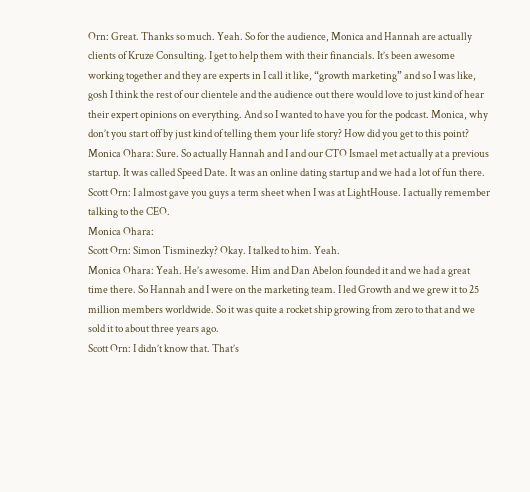Orn: Great. Thanks so much. Yeah. So for the audience, Monica and Hannah are actually clients of Kruze Consulting. I get to help them with their financials. It’s been awesome working together and they are experts in I call it like, “growth marketing” and so I was like, gosh I think the rest of our clientele and the audience out there would love to just kind of hear their expert opinions on everything. And so I wanted to have you for the podcast. Monica, why don’t you start off by just kind of telling them your life story? How did you get to this point?
Monica Ohara: Sure. So actually Hannah and I and our CTO Ismael met actually at a previous startup. It was called Speed Date. It was an online dating startup and we had a lot of fun there.
Scott Orn: I almost gave you guys a term sheet when I was at LightHouse. I actually remember talking to the CEO.
Monica Ohara:
Scott Orn: Simon Tisminezky? Okay. I talked to him. Yeah.
Monica Ohara: Yeah. He’s awesome. Him and Dan Abelon founded it and we had a great time there. So Hannah and I were on the marketing team. I led Growth and we grew it to 25 million members worldwide. So it was quite a rocket ship growing from zero to that and we sold it to about three years ago.
Scott Orn: I didn’t know that. That’s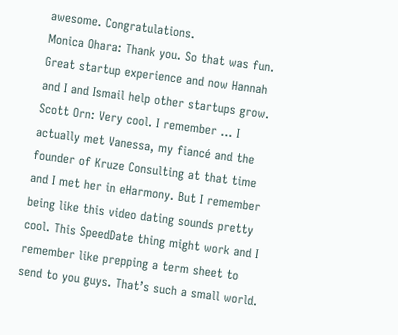awesome. Congratulations.
Monica Ohara: Thank you. So that was fun. Great startup experience and now Hannah and I and Ismail help other startups grow.
Scott Orn: Very cool. I remember … I actually met Vanessa, my fiancé and the founder of Kruze Consulting at that time and I met her in eHarmony. But I remember being like this video dating sounds pretty cool. This SpeedDate thing might work and I remember like prepping a term sheet to send to you guys. That’s such a small world.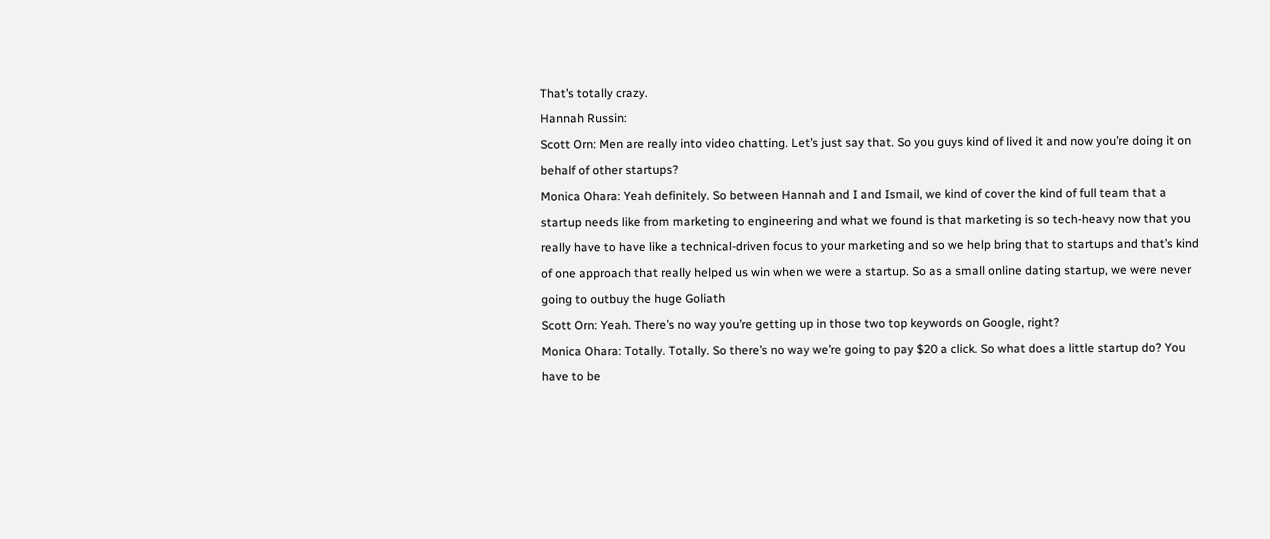That’s totally crazy.
Hannah Russin:
Scott Orn: Men are really into video chatting. Let’s just say that. So you guys kind of lived it and now you’re doing it on behalf of other startups?
Monica Ohara: Yeah definitely. So between Hannah and I and Ismail, we kind of cover the kind of full team that a startup needs like from marketing to engineering and what we found is that marketing is so tech-heavy now that you really have to have like a technical-driven focus to your marketing and so we help bring that to startups and that’s kind of one approach that really helped us win when we were a startup. So as a small online dating startup, we were never going to outbuy the huge Goliath
Scott Orn: Yeah. There’s no way you’re getting up in those two top keywords on Google, right?
Monica Ohara: Totally. Totally. So there’s no way we’re going to pay $20 a click. So what does a little startup do? You have to be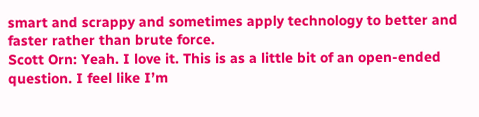smart and scrappy and sometimes apply technology to better and faster rather than brute force.
Scott Orn: Yeah. I love it. This is as a little bit of an open-ended question. I feel like I’m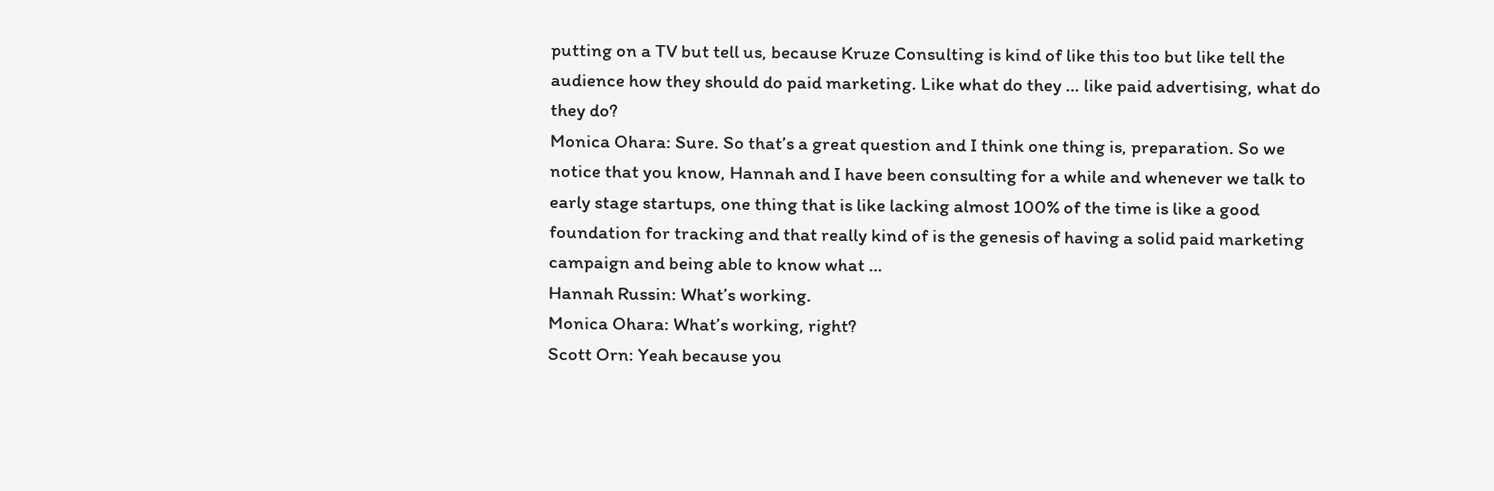putting on a TV but tell us, because Kruze Consulting is kind of like this too but like tell the audience how they should do paid marketing. Like what do they … like paid advertising, what do they do?
Monica Ohara: Sure. So that’s a great question and I think one thing is, preparation. So we notice that you know, Hannah and I have been consulting for a while and whenever we talk to early stage startups, one thing that is like lacking almost 100% of the time is like a good foundation for tracking and that really kind of is the genesis of having a solid paid marketing campaign and being able to know what …
Hannah Russin: What’s working.
Monica Ohara: What’s working, right?
Scott Orn: Yeah because you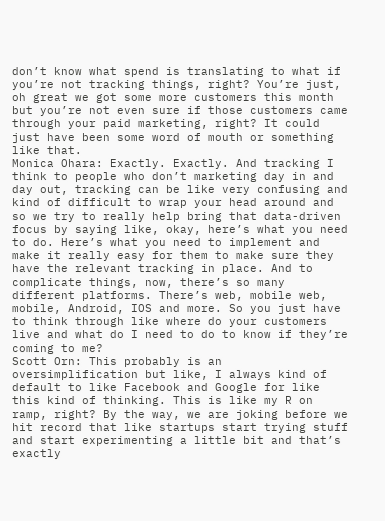don’t know what spend is translating to what if you’re not tracking things, right? You’re just, oh great we got some more customers this month but you’re not even sure if those customers came through your paid marketing, right? It could just have been some word of mouth or something like that.
Monica Ohara: Exactly. Exactly. And tracking I think to people who don’t marketing day in and day out, tracking can be like very confusing and kind of difficult to wrap your head around and so we try to really help bring that data-driven focus by saying like, okay, here’s what you need to do. Here’s what you need to implement and make it really easy for them to make sure they have the relevant tracking in place. And to complicate things, now, there’s so many different platforms. There’s web, mobile web, mobile, Android, IOS and more. So you just have to think through like where do your customers live and what do I need to do to know if they’re coming to me?
Scott Orn: This probably is an oversimplification but like, I always kind of default to like Facebook and Google for like this kind of thinking. This is like my R on ramp, right? By the way, we are joking before we hit record that like startups start trying stuff and start experimenting a little bit and that’s exactly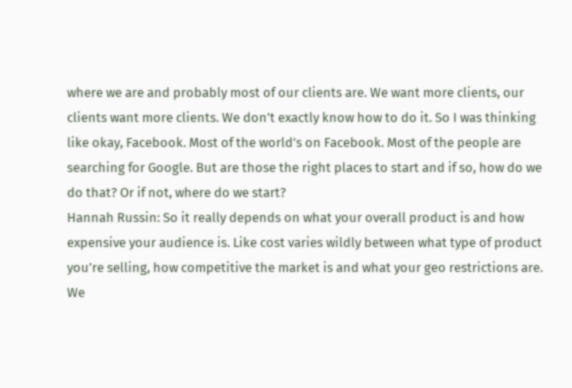where we are and probably most of our clients are. We want more clients, our clients want more clients. We don’t exactly know how to do it. So I was thinking like okay, Facebook. Most of the world’s on Facebook. Most of the people are searching for Google. But are those the right places to start and if so, how do we do that? Or if not, where do we start?
Hannah Russin: So it really depends on what your overall product is and how expensive your audience is. Like cost varies wildly between what type of product you’re selling, how competitive the market is and what your geo restrictions are. We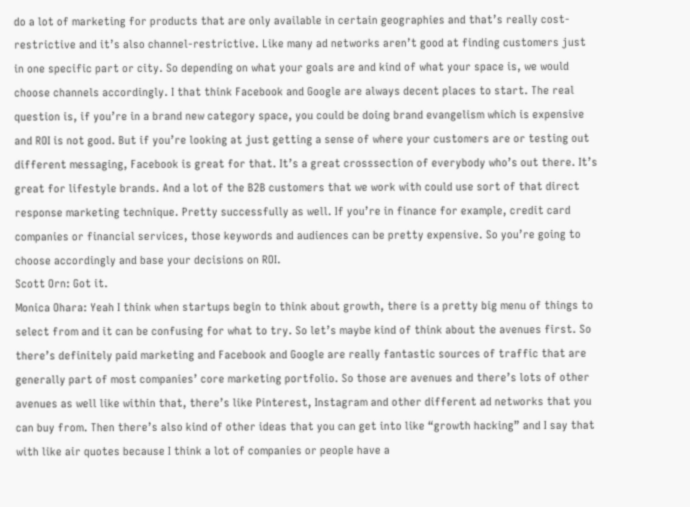do a lot of marketing for products that are only available in certain geographies and that’s really cost-restrictive and it’s also channel-restrictive. Like many ad networks aren’t good at finding customers just in one specific part or city. So depending on what your goals are and kind of what your space is, we would choose channels accordingly. I that think Facebook and Google are always decent places to start. The real question is, if you’re in a brand new category space, you could be doing brand evangelism which is expensive and ROI is not good. But if you’re looking at just getting a sense of where your customers are or testing out different messaging, Facebook is great for that. It’s a great crosssection of everybody who’s out there. It’s great for lifestyle brands. And a lot of the B2B customers that we work with could use sort of that direct response marketing technique. Pretty successfully as well. If you’re in finance for example, credit card companies or financial services, those keywords and audiences can be pretty expensive. So you’re going to choose accordingly and base your decisions on ROI.
Scott Orn: Got it.
Monica Ohara: Yeah I think when startups begin to think about growth, there is a pretty big menu of things to select from and it can be confusing for what to try. So let’s maybe kind of think about the avenues first. So there’s definitely paid marketing and Facebook and Google are really fantastic sources of traffic that are generally part of most companies’ core marketing portfolio. So those are avenues and there’s lots of other avenues as well like within that, there’s like Pinterest, Instagram and other different ad networks that you can buy from. Then there’s also kind of other ideas that you can get into like “growth hacking” and I say that with like air quotes because I think a lot of companies or people have a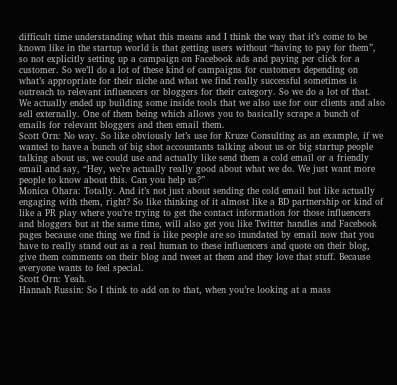difficult time understanding what this means and I think the way that it’s come to be known like in the startup world is that getting users without “having to pay for them”, so not explicitly setting up a campaign on Facebook ads and paying per click for a customer. So we’ll do a lot of these kind of campaigns for customers depending on what’s appropriate for their niche and what we find really successful sometimes is outreach to relevant influencers or bloggers for their category. So we do a lot of that. We actually ended up building some inside tools that we also use for our clients and also sell externally. One of them being which allows you to basically scrape a bunch of emails for relevant bloggers and then email them.
Scott Orn: No way. So like obviously let’s use for Kruze Consulting as an example, if we wanted to have a bunch of big shot accountants talking about us or big startup people talking about us, we could use and actually like send them a cold email or a friendly email and say, “Hey, we’re actually really good about what we do. We just want more people to know about this. Can you help us?”
Monica Ohara: Totally. And it’s not just about sending the cold email but like actually engaging with them, right? So like thinking of it almost like a BD partnership or kind of like a PR play where you’re trying to get the contact information for those influencers and bloggers but at the same time, will also get you like Twitter handles and Facebook pages because one thing we find is like people are so inundated by email now that you have to really stand out as a real human to these influencers and quote on their blog, give them comments on their blog and tweet at them and they love that stuff. Because everyone wants to feel special.
Scott Orn: Yeah.
Hannah Russin: So I think to add on to that, when you’re looking at a mass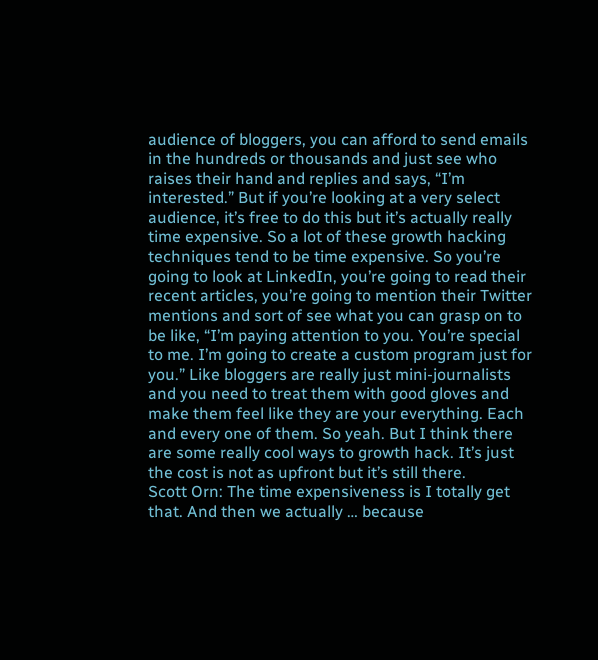audience of bloggers, you can afford to send emails in the hundreds or thousands and just see who raises their hand and replies and says, “I’m interested.” But if you’re looking at a very select audience, it’s free to do this but it’s actually really time expensive. So a lot of these growth hacking techniques tend to be time expensive. So you’re going to look at LinkedIn, you’re going to read their recent articles, you’re going to mention their Twitter mentions and sort of see what you can grasp on to be like, “I’m paying attention to you. You’re special to me. I’m going to create a custom program just for you.” Like bloggers are really just mini-journalists and you need to treat them with good gloves and make them feel like they are your everything. Each and every one of them. So yeah. But I think there are some really cool ways to growth hack. It’s just the cost is not as upfront but it’s still there.
Scott Orn: The time expensiveness is I totally get that. And then we actually … because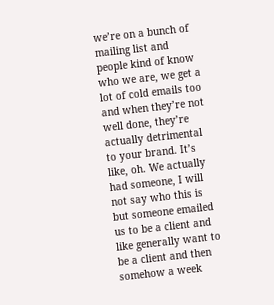we’re on a bunch of mailing list and people kind of know who we are, we get a lot of cold emails too and when they’re not well done, they’re actually detrimental to your brand. It’s like, oh. We actually had someone, I will not say who this is but someone emailed us to be a client and like generally want to be a client and then somehow a week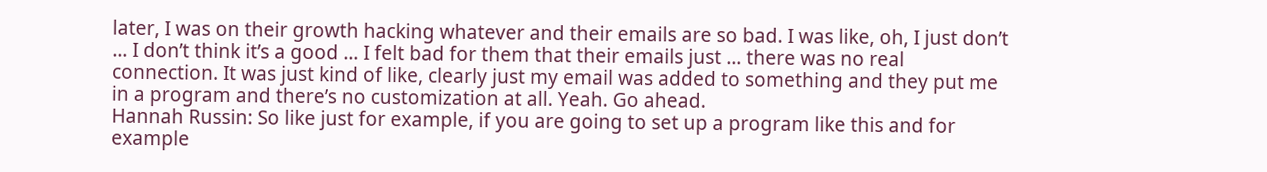later, I was on their growth hacking whatever and their emails are so bad. I was like, oh, I just don’t … I don’t think it’s a good … I felt bad for them that their emails just … there was no real connection. It was just kind of like, clearly just my email was added to something and they put me in a program and there’s no customization at all. Yeah. Go ahead.
Hannah Russin: So like just for example, if you are going to set up a program like this and for example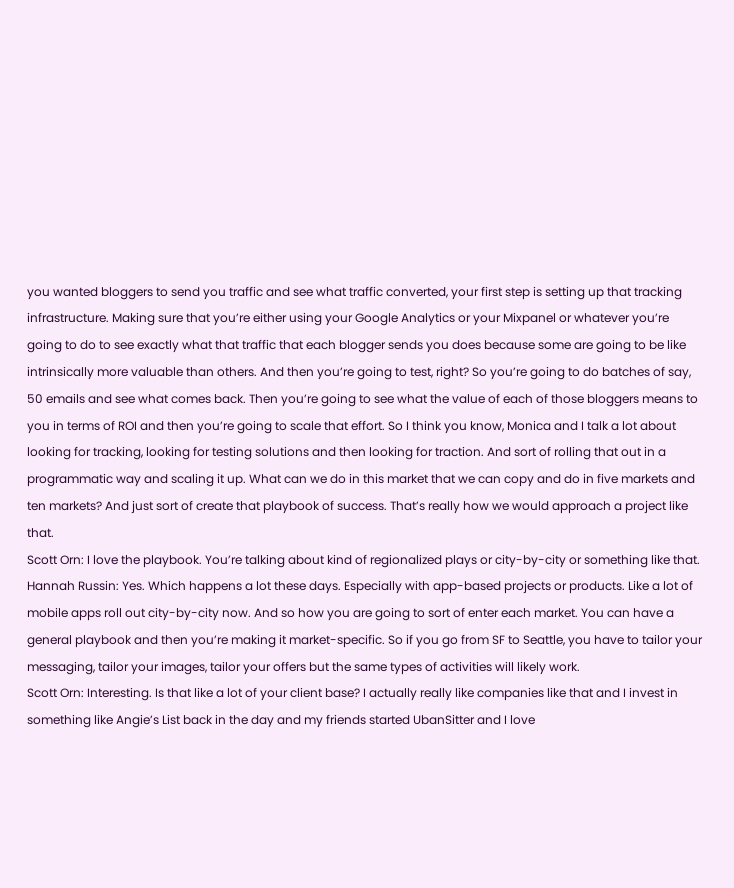you wanted bloggers to send you traffic and see what traffic converted, your first step is setting up that tracking infrastructure. Making sure that you’re either using your Google Analytics or your Mixpanel or whatever you’re going to do to see exactly what that traffic that each blogger sends you does because some are going to be like intrinsically more valuable than others. And then you’re going to test, right? So you’re going to do batches of say, 50 emails and see what comes back. Then you’re going to see what the value of each of those bloggers means to you in terms of ROI and then you’re going to scale that effort. So I think you know, Monica and I talk a lot about looking for tracking, looking for testing solutions and then looking for traction. And sort of rolling that out in a programmatic way and scaling it up. What can we do in this market that we can copy and do in five markets and ten markets? And just sort of create that playbook of success. That’s really how we would approach a project like that.
Scott Orn: I love the playbook. You’re talking about kind of regionalized plays or city-by-city or something like that.
Hannah Russin: Yes. Which happens a lot these days. Especially with app-based projects or products. Like a lot of mobile apps roll out city-by-city now. And so how you are going to sort of enter each market. You can have a general playbook and then you’re making it market-specific. So if you go from SF to Seattle, you have to tailor your messaging, tailor your images, tailor your offers but the same types of activities will likely work.
Scott Orn: Interesting. Is that like a lot of your client base? I actually really like companies like that and I invest in something like Angie’s List back in the day and my friends started UbanSitter and I love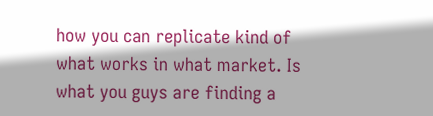how you can replicate kind of what works in what market. Is what you guys are finding a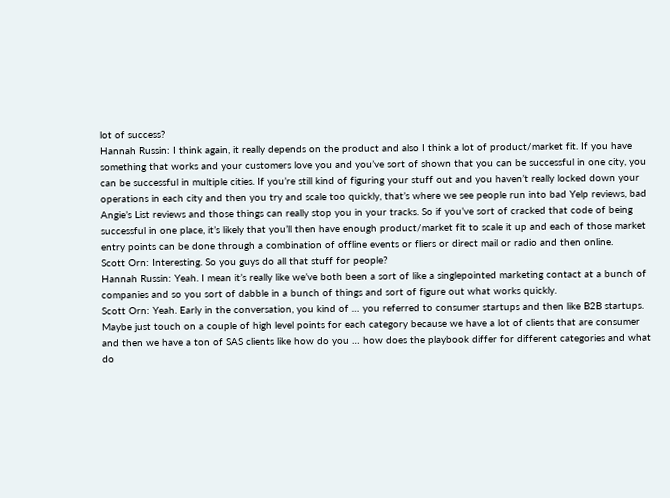lot of success?
Hannah Russin: I think again, it really depends on the product and also I think a lot of product/market fit. If you have something that works and your customers love you and you’ve sort of shown that you can be successful in one city, you can be successful in multiple cities. If you’re still kind of figuring your stuff out and you haven’t really locked down your operations in each city and then you try and scale too quickly, that’s where we see people run into bad Yelp reviews, bad Angie’s List reviews and those things can really stop you in your tracks. So if you’ve sort of cracked that code of being successful in one place, it’s likely that you’ll then have enough product/market fit to scale it up and each of those market entry points can be done through a combination of offline events or fliers or direct mail or radio and then online.
Scott Orn: Interesting. So you guys do all that stuff for people?
Hannah Russin: Yeah. I mean it’s really like we’ve both been a sort of like a singlepointed marketing contact at a bunch of companies and so you sort of dabble in a bunch of things and sort of figure out what works quickly.
Scott Orn: Yeah. Early in the conversation, you kind of … you referred to consumer startups and then like B2B startups. Maybe just touch on a couple of high level points for each category because we have a lot of clients that are consumer and then we have a ton of SAS clients like how do you … how does the playbook differ for different categories and what do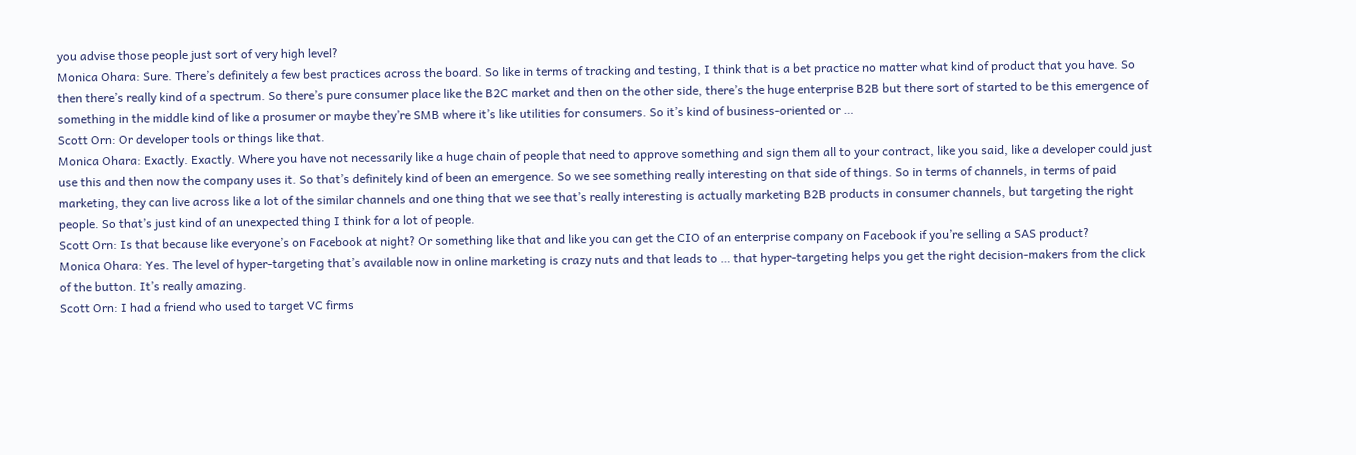you advise those people just sort of very high level?
Monica Ohara: Sure. There’s definitely a few best practices across the board. So like in terms of tracking and testing, I think that is a bet practice no matter what kind of product that you have. So then there’s really kind of a spectrum. So there’s pure consumer place like the B2C market and then on the other side, there’s the huge enterprise B2B but there sort of started to be this emergence of something in the middle kind of like a prosumer or maybe they’re SMB where it’s like utilities for consumers. So it’s kind of business-oriented or …
Scott Orn: Or developer tools or things like that.
Monica Ohara: Exactly. Exactly. Where you have not necessarily like a huge chain of people that need to approve something and sign them all to your contract, like you said, like a developer could just use this and then now the company uses it. So that’s definitely kind of been an emergence. So we see something really interesting on that side of things. So in terms of channels, in terms of paid marketing, they can live across like a lot of the similar channels and one thing that we see that’s really interesting is actually marketing B2B products in consumer channels, but targeting the right people. So that’s just kind of an unexpected thing I think for a lot of people.
Scott Orn: Is that because like everyone’s on Facebook at night? Or something like that and like you can get the CIO of an enterprise company on Facebook if you’re selling a SAS product?
Monica Ohara: Yes. The level of hyper-targeting that’s available now in online marketing is crazy nuts and that leads to … that hyper-targeting helps you get the right decision-makers from the click of the button. It’s really amazing.
Scott Orn: I had a friend who used to target VC firms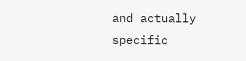and actually specific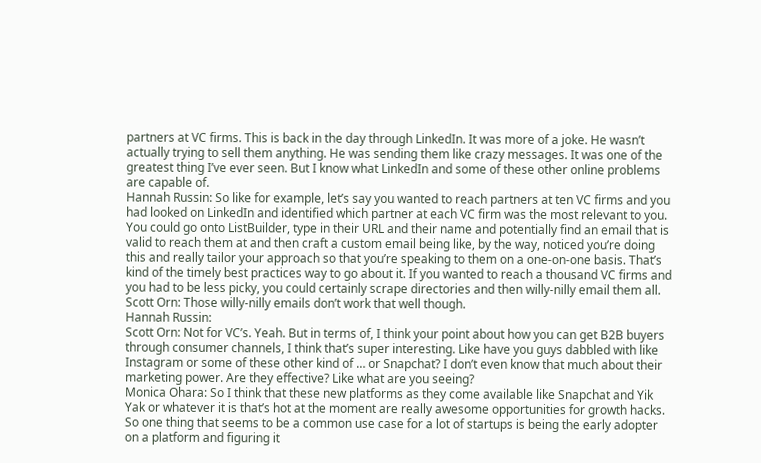partners at VC firms. This is back in the day through LinkedIn. It was more of a joke. He wasn’t actually trying to sell them anything. He was sending them like crazy messages. It was one of the greatest thing I’ve ever seen. But I know what LinkedIn and some of these other online problems are capable of.
Hannah Russin: So like for example, let’s say you wanted to reach partners at ten VC firms and you had looked on LinkedIn and identified which partner at each VC firm was the most relevant to you. You could go onto ListBuilder, type in their URL and their name and potentially find an email that is valid to reach them at and then craft a custom email being like, by the way, noticed you’re doing this and really tailor your approach so that you’re speaking to them on a one-on-one basis. That’s kind of the timely best practices way to go about it. If you wanted to reach a thousand VC firms and you had to be less picky, you could certainly scrape directories and then willy-nilly email them all.
Scott Orn: Those willy-nilly emails don’t work that well though.
Hannah Russin:
Scott Orn: Not for VC’s. Yeah. But in terms of, I think your point about how you can get B2B buyers through consumer channels, I think that’s super interesting. Like have you guys dabbled with like Instagram or some of these other kind of … or Snapchat? I don’t even know that much about their marketing power. Are they effective? Like what are you seeing?
Monica Ohara: So I think that these new platforms as they come available like Snapchat and Yik Yak or whatever it is that’s hot at the moment are really awesome opportunities for growth hacks. So one thing that seems to be a common use case for a lot of startups is being the early adopter on a platform and figuring it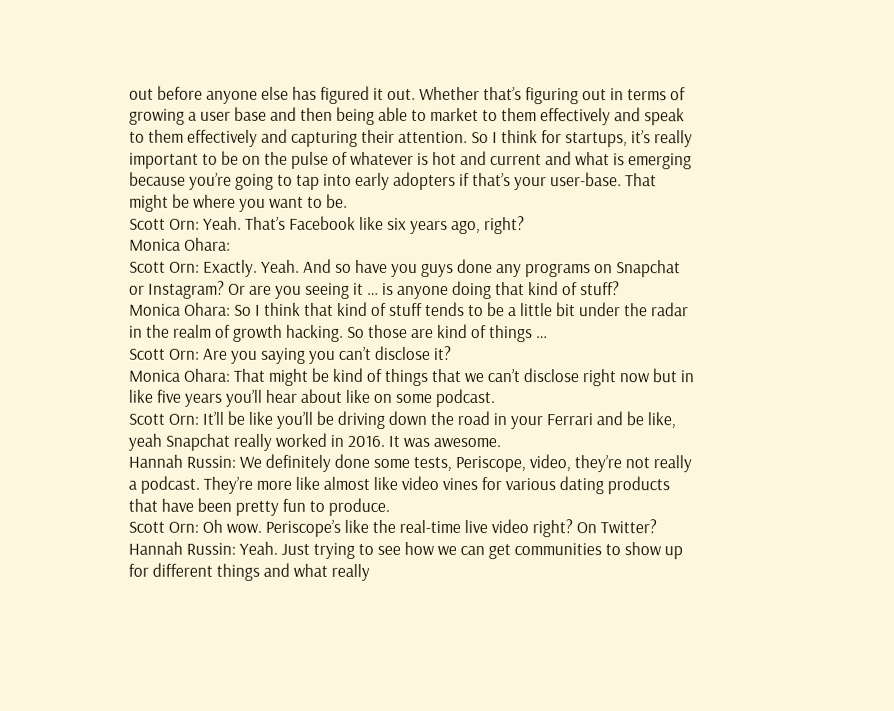out before anyone else has figured it out. Whether that’s figuring out in terms of growing a user base and then being able to market to them effectively and speak to them effectively and capturing their attention. So I think for startups, it’s really important to be on the pulse of whatever is hot and current and what is emerging because you’re going to tap into early adopters if that’s your user-base. That might be where you want to be.
Scott Orn: Yeah. That’s Facebook like six years ago, right?
Monica Ohara:
Scott Orn: Exactly. Yeah. And so have you guys done any programs on Snapchat or Instagram? Or are you seeing it … is anyone doing that kind of stuff?
Monica Ohara: So I think that kind of stuff tends to be a little bit under the radar in the realm of growth hacking. So those are kind of things …
Scott Orn: Are you saying you can’t disclose it?
Monica Ohara: That might be kind of things that we can’t disclose right now but in like five years you’ll hear about like on some podcast.
Scott Orn: It’ll be like you’ll be driving down the road in your Ferrari and be like, yeah Snapchat really worked in 2016. It was awesome.
Hannah Russin: We definitely done some tests, Periscope, video, they’re not really a podcast. They’re more like almost like video vines for various dating products that have been pretty fun to produce.
Scott Orn: Oh wow. Periscope’s like the real-time live video right? On Twitter?
Hannah Russin: Yeah. Just trying to see how we can get communities to show up for different things and what really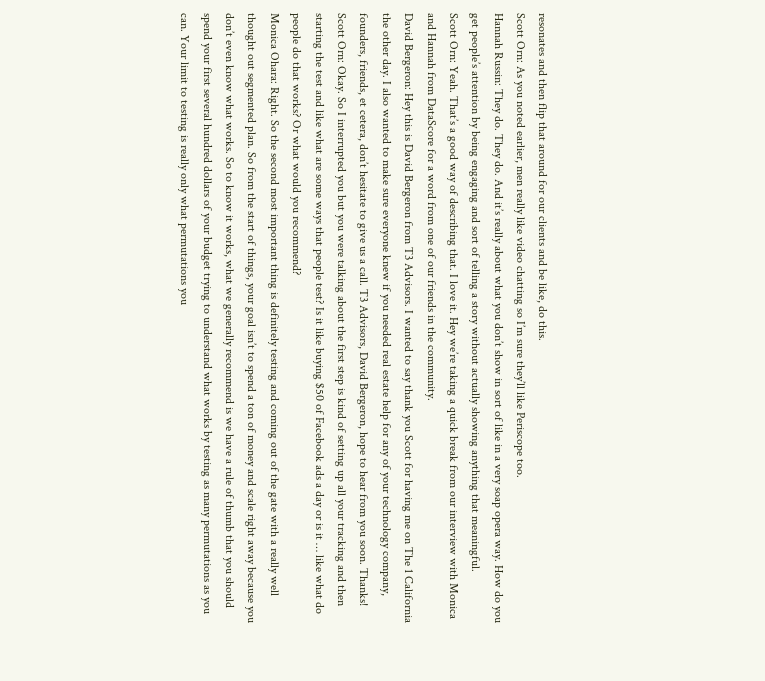resonates and then flip that around for our clients and be like, do this.
Scott Orn: As you noted earlier, men really like video chatting so I’m sure they’ll like Periscope too.
Hannah Russin: They do. They do. And it’s really about what you don’t show in sort of like in a very soap opera way. How do you get people’s attention by being engaging and sort of telling a story without actually showing anything that meaningful.
Scott Orn: Yeah. That’s a good way of describing that. I love it. Hey we’re taking a quick break from our interview with Monica and Hannah from DataScore for a word from one of our friends in the community.
David Bergeron: Hey this is David Bergeron from T3 Advisors. I wanted to say thank you Scott for having me on The 1 California the other day. I also wanted to make sure everyone knew if you needed real estate help for any of your technology company, founders, friends, et cetera, don’t hesitate to give us a call. T3 Advisors, David Bergeron, hope to hear from you soon. Thanks!
Scott Orn: Okay. So I interrupted you but you were talking about the first step is kind of setting up all your tracking and then starting the test and like what are some ways that people test? Is it like buying $50 of Facebook ads a day or is it … like what do people do that works? Or what would you recommend?
Monica Ohara: Right. So the second most important thing is definitely testing and coming out of the gate with a really well thought out segmented plan. So from the start of things, your goal isn’t to spend a ton of money and scale right away because you don’t even know what works. So to know it works, what we generally recommend is we have a rule of thumb that you should spend your first several hundred dollars of your budget trying to understand what works by testing as many permutations as you can. Your limit to testing is really only what permutations you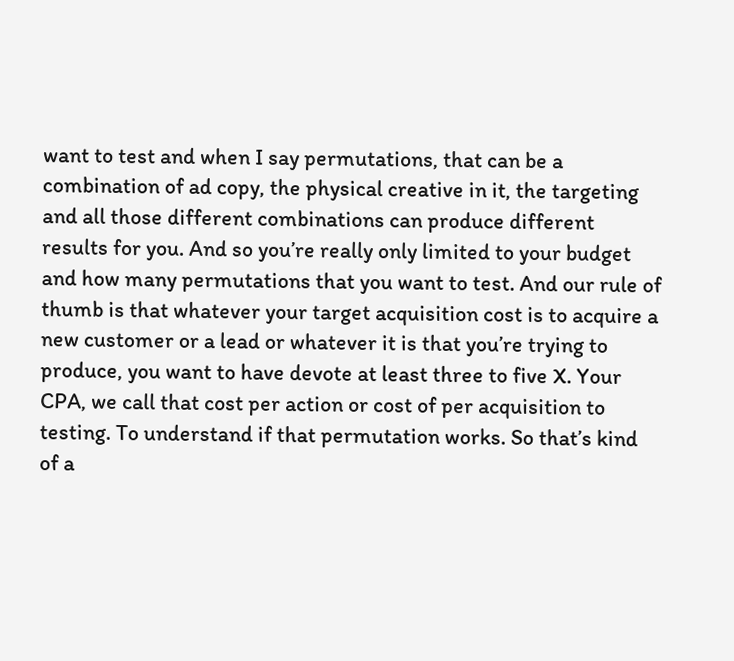want to test and when I say permutations, that can be a combination of ad copy, the physical creative in it, the targeting and all those different combinations can produce different results for you. And so you’re really only limited to your budget and how many permutations that you want to test. And our rule of thumb is that whatever your target acquisition cost is to acquire a new customer or a lead or whatever it is that you’re trying to produce, you want to have devote at least three to five X. Your CPA, we call that cost per action or cost of per acquisition to testing. To understand if that permutation works. So that’s kind of a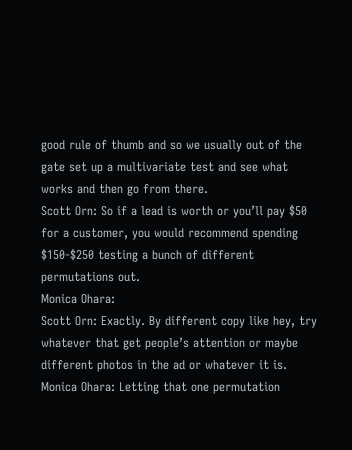good rule of thumb and so we usually out of the gate set up a multivariate test and see what works and then go from there.
Scott Orn: So if a lead is worth or you’ll pay $50 for a customer, you would recommend spending $150-$250 testing a bunch of different permutations out.
Monica Ohara:
Scott Orn: Exactly. By different copy like hey, try whatever that get people’s attention or maybe different photos in the ad or whatever it is.
Monica Ohara: Letting that one permutation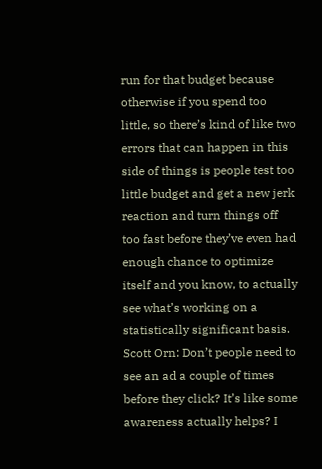run for that budget because otherwise if you spend too little, so there’s kind of like two errors that can happen in this side of things is people test too little budget and get a new jerk reaction and turn things off too fast before they’ve even had enough chance to optimize itself and you know, to actually see what’s working on a statistically significant basis.
Scott Orn: Don’t people need to see an ad a couple of times before they click? It’s like some awareness actually helps? I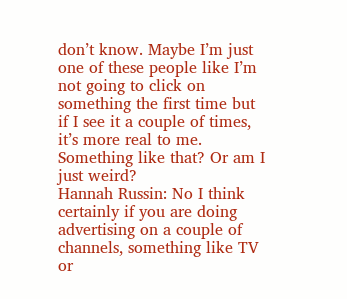don’t know. Maybe I’m just one of these people like I’m not going to click on something the first time but if I see it a couple of times, it’s more real to me. Something like that? Or am I just weird?
Hannah Russin: No I think certainly if you are doing advertising on a couple of channels, something like TV or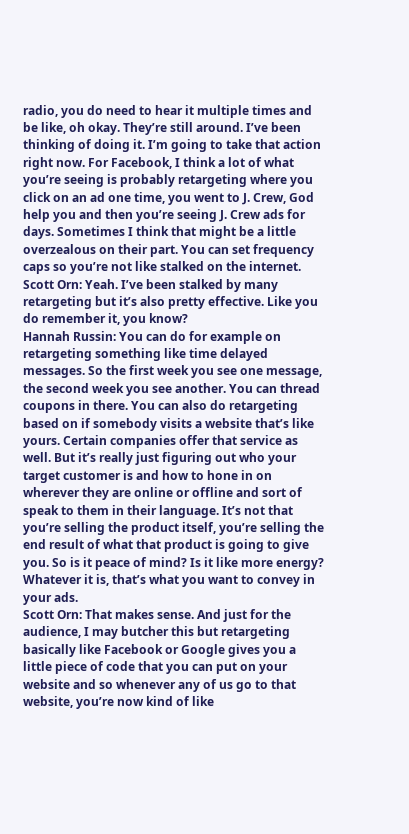radio, you do need to hear it multiple times and be like, oh okay. They’re still around. I’ve been thinking of doing it. I’m going to take that action right now. For Facebook, I think a lot of what you’re seeing is probably retargeting where you click on an ad one time, you went to J. Crew, God help you and then you’re seeing J. Crew ads for days. Sometimes I think that might be a little overzealous on their part. You can set frequency caps so you’re not like stalked on the internet.
Scott Orn: Yeah. I’ve been stalked by many retargeting but it’s also pretty effective. Like you do remember it, you know?
Hannah Russin: You can do for example on retargeting something like time delayed messages. So the first week you see one message, the second week you see another. You can thread coupons in there. You can also do retargeting based on if somebody visits a website that’s like yours. Certain companies offer that service as well. But it’s really just figuring out who your target customer is and how to hone in on wherever they are online or offline and sort of speak to them in their language. It’s not that you’re selling the product itself, you’re selling the end result of what that product is going to give you. So is it peace of mind? Is it like more energy? Whatever it is, that’s what you want to convey in your ads.
Scott Orn: That makes sense. And just for the audience, I may butcher this but retargeting basically like Facebook or Google gives you a little piece of code that you can put on your website and so whenever any of us go to that website, you’re now kind of like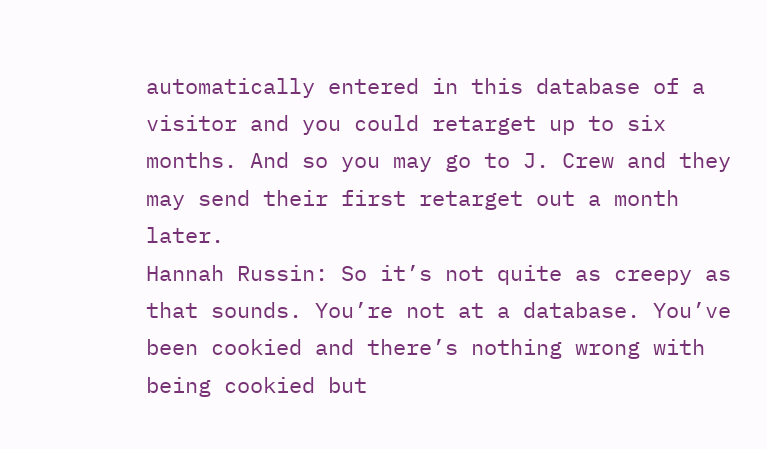automatically entered in this database of a visitor and you could retarget up to six months. And so you may go to J. Crew and they may send their first retarget out a month later.
Hannah Russin: So it’s not quite as creepy as that sounds. You’re not at a database. You’ve been cookied and there’s nothing wrong with being cookied but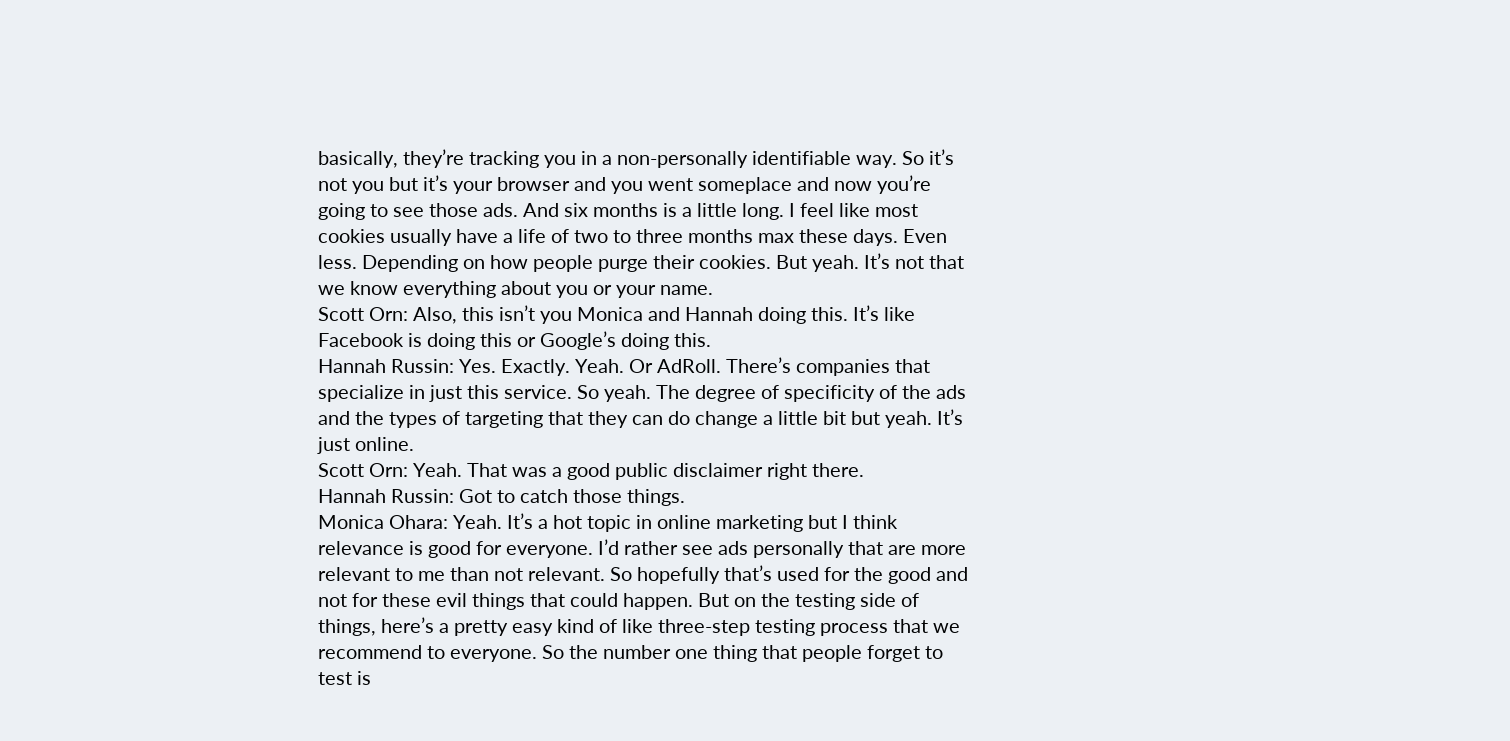basically, they’re tracking you in a non-personally identifiable way. So it’s not you but it’s your browser and you went someplace and now you’re going to see those ads. And six months is a little long. I feel like most cookies usually have a life of two to three months max these days. Even less. Depending on how people purge their cookies. But yeah. It’s not that we know everything about you or your name.
Scott Orn: Also, this isn’t you Monica and Hannah doing this. It’s like Facebook is doing this or Google’s doing this.
Hannah Russin: Yes. Exactly. Yeah. Or AdRoll. There’s companies that specialize in just this service. So yeah. The degree of specificity of the ads and the types of targeting that they can do change a little bit but yeah. It’s just online.
Scott Orn: Yeah. That was a good public disclaimer right there.
Hannah Russin: Got to catch those things.
Monica Ohara: Yeah. It’s a hot topic in online marketing but I think relevance is good for everyone. I’d rather see ads personally that are more relevant to me than not relevant. So hopefully that’s used for the good and not for these evil things that could happen. But on the testing side of things, here’s a pretty easy kind of like three-step testing process that we recommend to everyone. So the number one thing that people forget to test is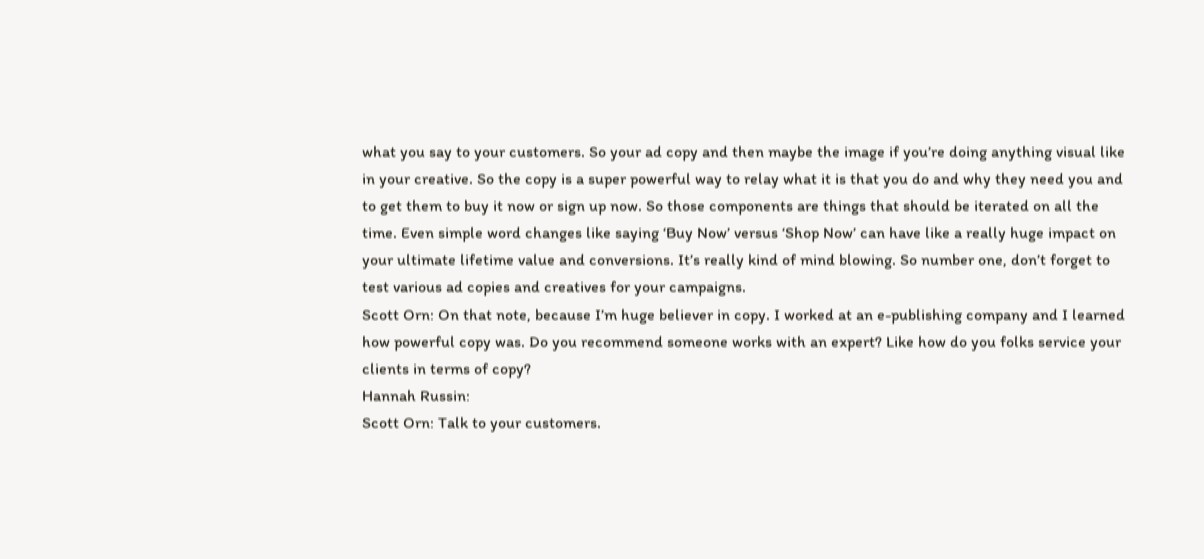what you say to your customers. So your ad copy and then maybe the image if you’re doing anything visual like in your creative. So the copy is a super powerful way to relay what it is that you do and why they need you and to get them to buy it now or sign up now. So those components are things that should be iterated on all the time. Even simple word changes like saying ‘Buy Now’ versus ‘Shop Now’ can have like a really huge impact on your ultimate lifetime value and conversions. It’s really kind of mind blowing. So number one, don’t forget to test various ad copies and creatives for your campaigns.
Scott Orn: On that note, because I’m huge believer in copy. I worked at an e-publishing company and I learned how powerful copy was. Do you recommend someone works with an expert? Like how do you folks service your clients in terms of copy?
Hannah Russin:
Scott Orn: Talk to your customers.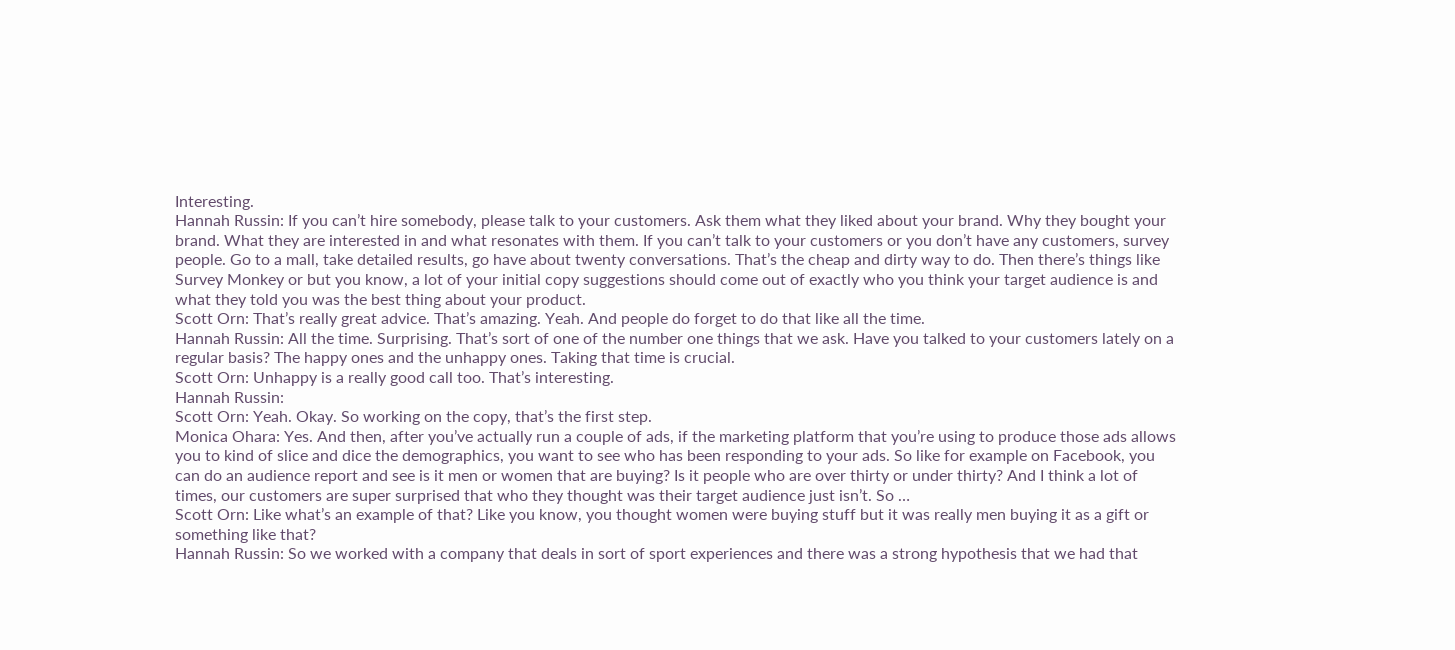Interesting.
Hannah Russin: If you can’t hire somebody, please talk to your customers. Ask them what they liked about your brand. Why they bought your brand. What they are interested in and what resonates with them. If you can’t talk to your customers or you don’t have any customers, survey people. Go to a mall, take detailed results, go have about twenty conversations. That’s the cheap and dirty way to do. Then there’s things like Survey Monkey or but you know, a lot of your initial copy suggestions should come out of exactly who you think your target audience is and what they told you was the best thing about your product.
Scott Orn: That’s really great advice. That’s amazing. Yeah. And people do forget to do that like all the time.
Hannah Russin: All the time. Surprising. That’s sort of one of the number one things that we ask. Have you talked to your customers lately on a regular basis? The happy ones and the unhappy ones. Taking that time is crucial.
Scott Orn: Unhappy is a really good call too. That’s interesting.
Hannah Russin:
Scott Orn: Yeah. Okay. So working on the copy, that’s the first step.
Monica Ohara: Yes. And then, after you’ve actually run a couple of ads, if the marketing platform that you’re using to produce those ads allows you to kind of slice and dice the demographics, you want to see who has been responding to your ads. So like for example on Facebook, you can do an audience report and see is it men or women that are buying? Is it people who are over thirty or under thirty? And I think a lot of times, our customers are super surprised that who they thought was their target audience just isn’t. So …
Scott Orn: Like what’s an example of that? Like you know, you thought women were buying stuff but it was really men buying it as a gift or something like that?
Hannah Russin: So we worked with a company that deals in sort of sport experiences and there was a strong hypothesis that we had that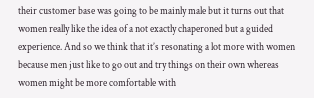their customer base was going to be mainly male but it turns out that women really like the idea of a not exactly chaperoned but a guided experience. And so we think that it’s resonating a lot more with women because men just like to go out and try things on their own whereas women might be more comfortable with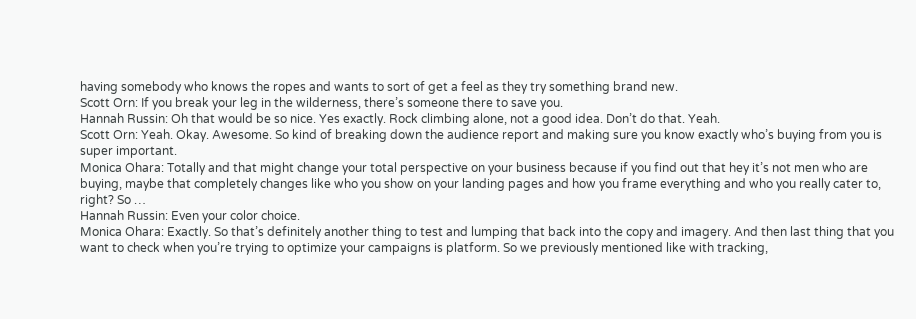having somebody who knows the ropes and wants to sort of get a feel as they try something brand new.
Scott Orn: If you break your leg in the wilderness, there’s someone there to save you.
Hannah Russin: Oh that would be so nice. Yes exactly. Rock climbing alone, not a good idea. Don’t do that. Yeah.
Scott Orn: Yeah. Okay. Awesome. So kind of breaking down the audience report and making sure you know exactly who’s buying from you is super important.
Monica Ohara: Totally and that might change your total perspective on your business because if you find out that hey it’s not men who are buying, maybe that completely changes like who you show on your landing pages and how you frame everything and who you really cater to, right? So …
Hannah Russin: Even your color choice.
Monica Ohara: Exactly. So that’s definitely another thing to test and lumping that back into the copy and imagery. And then last thing that you want to check when you’re trying to optimize your campaigns is platform. So we previously mentioned like with tracking,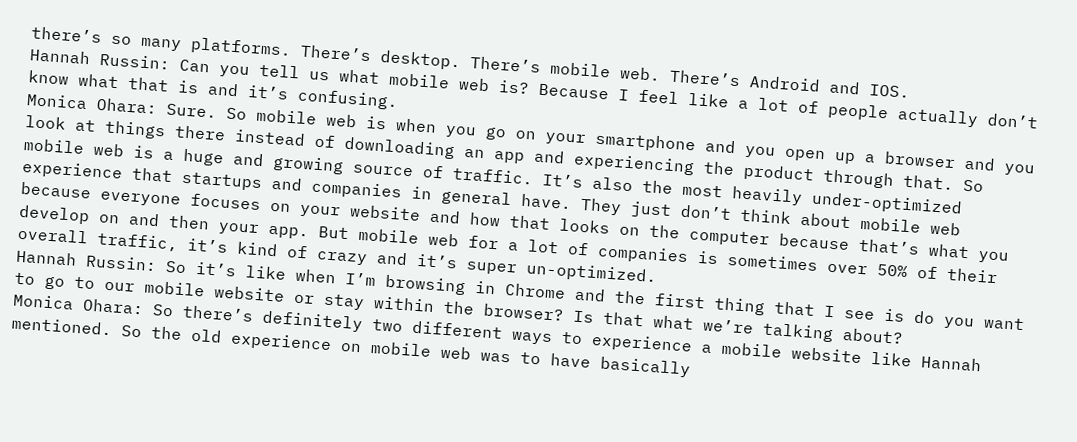there’s so many platforms. There’s desktop. There’s mobile web. There’s Android and IOS.
Hannah Russin: Can you tell us what mobile web is? Because I feel like a lot of people actually don’t know what that is and it’s confusing.
Monica Ohara: Sure. So mobile web is when you go on your smartphone and you open up a browser and you look at things there instead of downloading an app and experiencing the product through that. So mobile web is a huge and growing source of traffic. It’s also the most heavily under-optimized experience that startups and companies in general have. They just don’t think about mobile web because everyone focuses on your website and how that looks on the computer because that’s what you develop on and then your app. But mobile web for a lot of companies is sometimes over 50% of their overall traffic, it’s kind of crazy and it’s super un-optimized.
Hannah Russin: So it’s like when I’m browsing in Chrome and the first thing that I see is do you want to go to our mobile website or stay within the browser? Is that what we’re talking about?
Monica Ohara: So there’s definitely two different ways to experience a mobile website like Hannah mentioned. So the old experience on mobile web was to have basically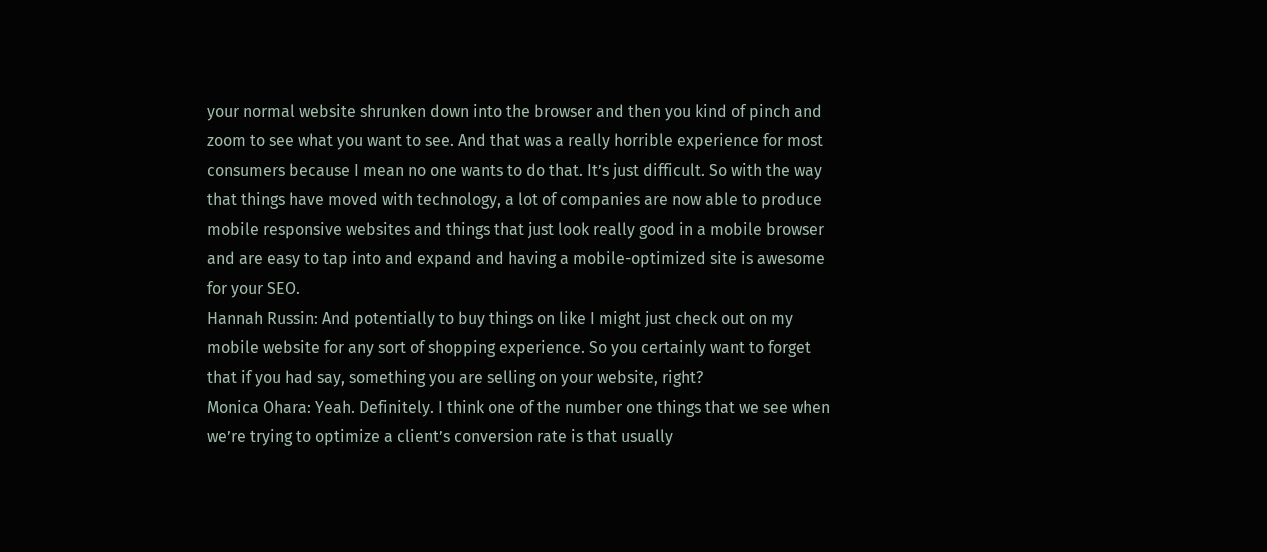your normal website shrunken down into the browser and then you kind of pinch and zoom to see what you want to see. And that was a really horrible experience for most consumers because I mean no one wants to do that. It’s just difficult. So with the way that things have moved with technology, a lot of companies are now able to produce mobile responsive websites and things that just look really good in a mobile browser and are easy to tap into and expand and having a mobile-optimized site is awesome for your SEO.
Hannah Russin: And potentially to buy things on like I might just check out on my mobile website for any sort of shopping experience. So you certainly want to forget that if you had say, something you are selling on your website, right?
Monica Ohara: Yeah. Definitely. I think one of the number one things that we see when we’re trying to optimize a client’s conversion rate is that usually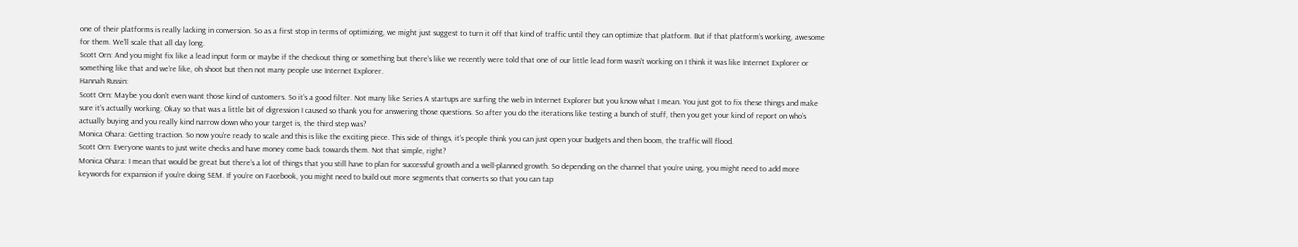one of their platforms is really lacking in conversion. So as a first stop in terms of optimizing, we might just suggest to turn it off that kind of traffic until they can optimize that platform. But if that platform’s working, awesome for them. We’ll scale that all day long.
Scott Orn: And you might fix like a lead input form or maybe if the checkout thing or something but there’s like we recently were told that one of our little lead form wasn’t working on I think it was like Internet Explorer or something like that and we’re like, oh shoot but then not many people use Internet Explorer.
Hannah Russin:
Scott Orn: Maybe you don’t even want those kind of customers. So it’s a good filter. Not many like Series A startups are surfing the web in Internet Explorer but you know what I mean. You just got to fix these things and make sure it’s actually working. Okay so that was a little bit of digression I caused so thank you for answering those questions. So after you do the iterations like testing a bunch of stuff, then you get your kind of report on who’s actually buying and you really kind narrow down who your target is, the third step was?
Monica Ohara: Getting traction. So now you’re ready to scale and this is like the exciting piece. This side of things, it’s people think you can just open your budgets and then boom, the traffic will flood.
Scott Orn: Everyone wants to just write checks and have money come back towards them. Not that simple, right?
Monica Ohara: I mean that would be great but there’s a lot of things that you still have to plan for successful growth and a well-planned growth. So depending on the channel that you’re using, you might need to add more keywords for expansion if you’re doing SEM. If you’re on Facebook, you might need to build out more segments that converts so that you can tap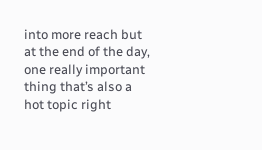into more reach but at the end of the day, one really important thing that’s also a hot topic right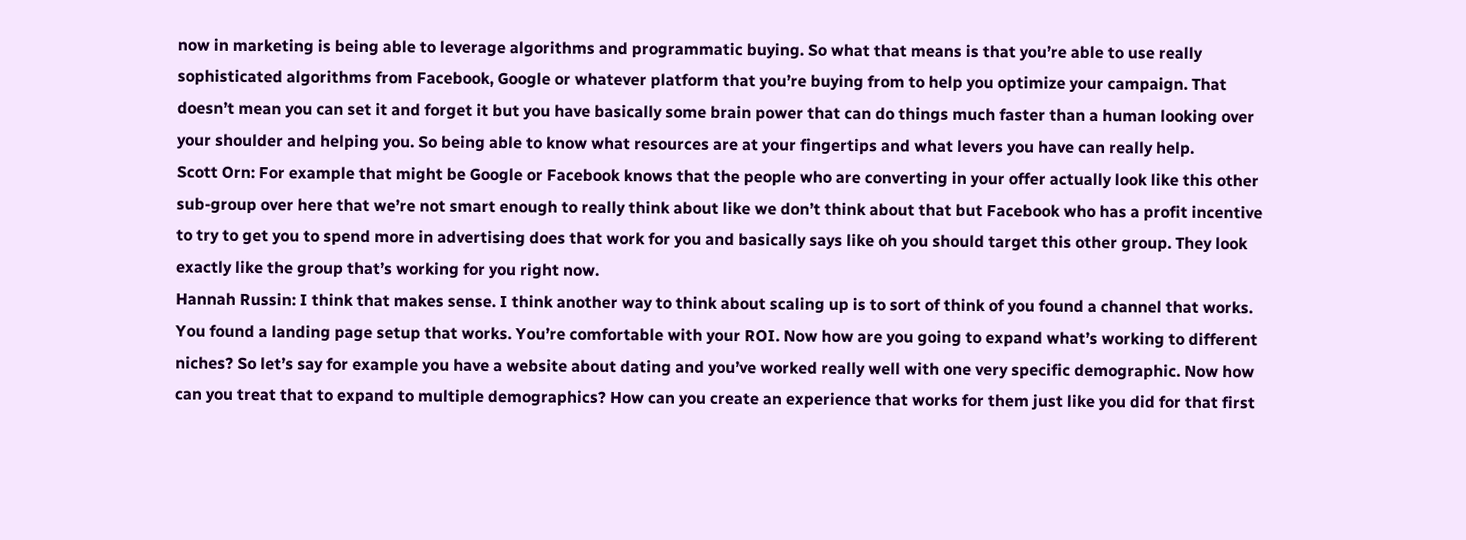now in marketing is being able to leverage algorithms and programmatic buying. So what that means is that you’re able to use really sophisticated algorithms from Facebook, Google or whatever platform that you’re buying from to help you optimize your campaign. That doesn’t mean you can set it and forget it but you have basically some brain power that can do things much faster than a human looking over your shoulder and helping you. So being able to know what resources are at your fingertips and what levers you have can really help.
Scott Orn: For example that might be Google or Facebook knows that the people who are converting in your offer actually look like this other sub-group over here that we’re not smart enough to really think about like we don’t think about that but Facebook who has a profit incentive to try to get you to spend more in advertising does that work for you and basically says like oh you should target this other group. They look exactly like the group that’s working for you right now.
Hannah Russin: I think that makes sense. I think another way to think about scaling up is to sort of think of you found a channel that works. You found a landing page setup that works. You’re comfortable with your ROI. Now how are you going to expand what’s working to different niches? So let’s say for example you have a website about dating and you’ve worked really well with one very specific demographic. Now how can you treat that to expand to multiple demographics? How can you create an experience that works for them just like you did for that first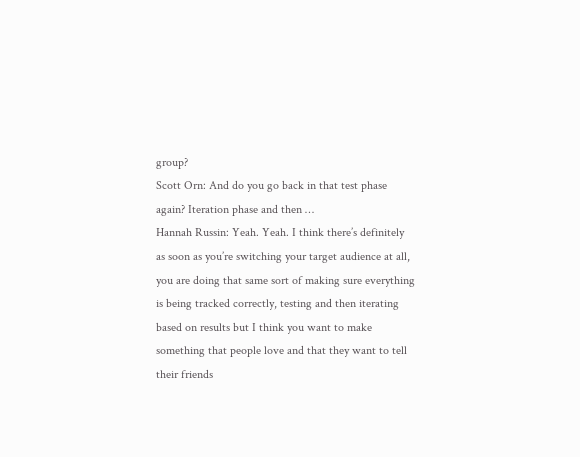group?
Scott Orn: And do you go back in that test phase again? Iteration phase and then …
Hannah Russin: Yeah. Yeah. I think there’s definitely as soon as you’re switching your target audience at all, you are doing that same sort of making sure everything is being tracked correctly, testing and then iterating based on results but I think you want to make something that people love and that they want to tell their friends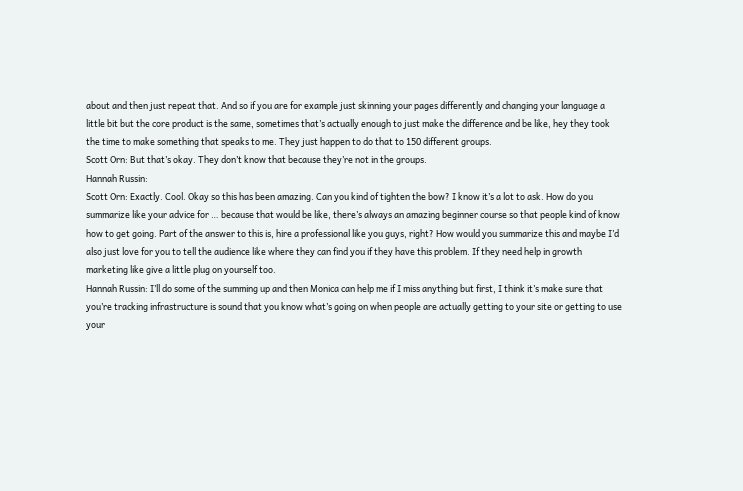about and then just repeat that. And so if you are for example just skinning your pages differently and changing your language a little bit but the core product is the same, sometimes that’s actually enough to just make the difference and be like, hey they took the time to make something that speaks to me. They just happen to do that to 150 different groups.
Scott Orn: But that’s okay. They don’t know that because they’re not in the groups.
Hannah Russin:
Scott Orn: Exactly. Cool. Okay so this has been amazing. Can you kind of tighten the bow? I know it’s a lot to ask. How do you summarize like your advice for … because that would be like, there’s always an amazing beginner course so that people kind of know how to get going. Part of the answer to this is, hire a professional like you guys, right? How would you summarize this and maybe I’d also just love for you to tell the audience like where they can find you if they have this problem. If they need help in growth marketing like give a little plug on yourself too.
Hannah Russin: I’ll do some of the summing up and then Monica can help me if I miss anything but first, I think it’s make sure that you’re tracking infrastructure is sound that you know what’s going on when people are actually getting to your site or getting to use your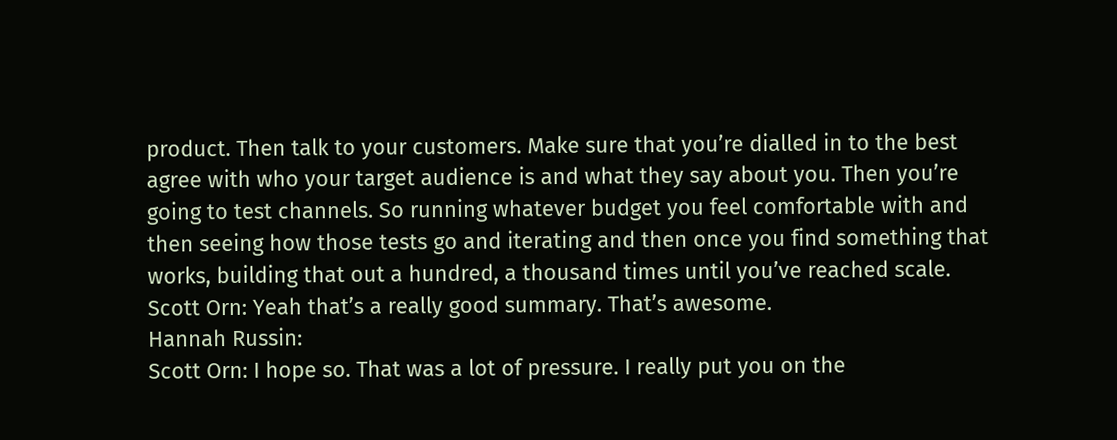product. Then talk to your customers. Make sure that you’re dialled in to the best agree with who your target audience is and what they say about you. Then you’re going to test channels. So running whatever budget you feel comfortable with and then seeing how those tests go and iterating and then once you find something that works, building that out a hundred, a thousand times until you’ve reached scale.
Scott Orn: Yeah that’s a really good summary. That’s awesome.
Hannah Russin:
Scott Orn: I hope so. That was a lot of pressure. I really put you on the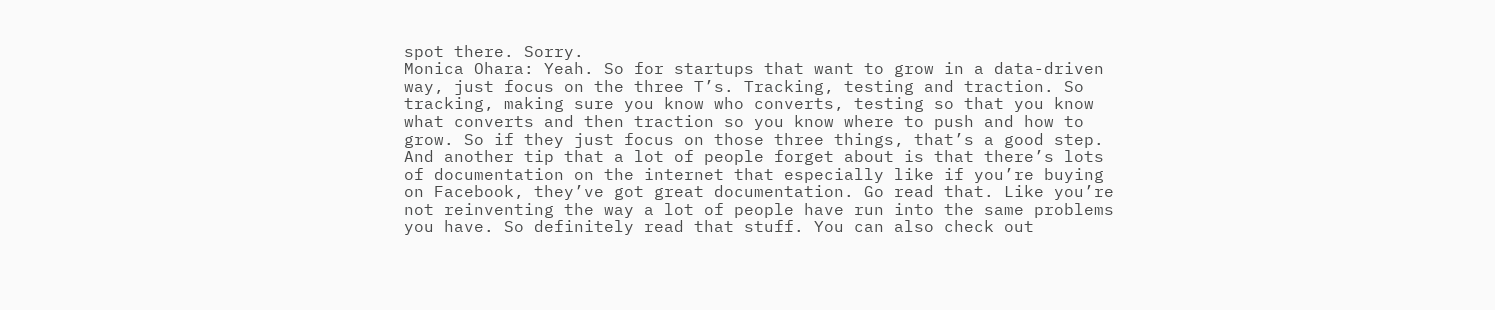spot there. Sorry.
Monica Ohara: Yeah. So for startups that want to grow in a data-driven way, just focus on the three T’s. Tracking, testing and traction. So tracking, making sure you know who converts, testing so that you know what converts and then traction so you know where to push and how to grow. So if they just focus on those three things, that’s a good step. And another tip that a lot of people forget about is that there’s lots of documentation on the internet that especially like if you’re buying on Facebook, they’ve got great documentation. Go read that. Like you’re not reinventing the way a lot of people have run into the same problems you have. So definitely read that stuff. You can also check out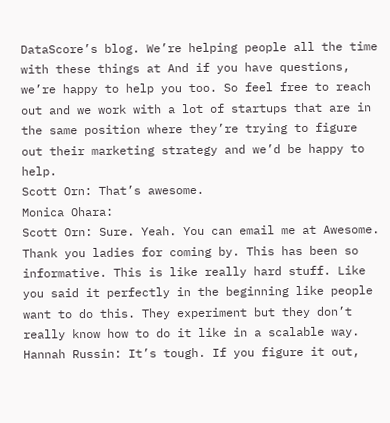DataScore’s blog. We’re helping people all the time with these things at And if you have questions, we’re happy to help you too. So feel free to reach out and we work with a lot of startups that are in the same position where they’re trying to figure out their marketing strategy and we’d be happy to help.
Scott Orn: That’s awesome.
Monica Ohara:
Scott Orn: Sure. Yeah. You can email me at Awesome. Thank you ladies for coming by. This has been so informative. This is like really hard stuff. Like you said it perfectly in the beginning like people want to do this. They experiment but they don’t really know how to do it like in a scalable way.
Hannah Russin: It’s tough. If you figure it out,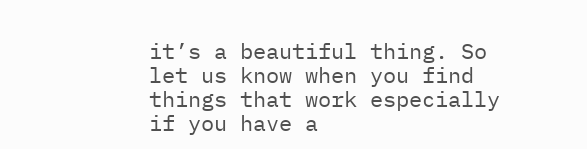it’s a beautiful thing. So let us know when you find things that work especially if you have a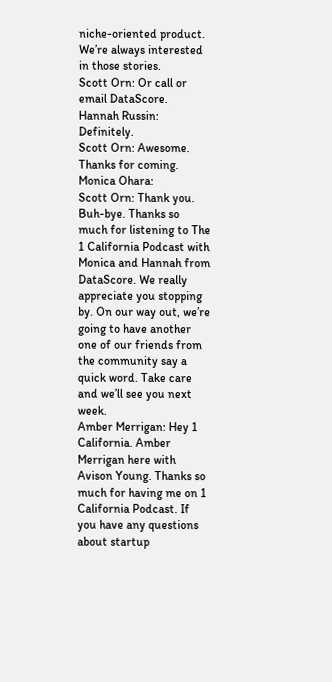niche-oriented product. We’re always interested in those stories.
Scott Orn: Or call or email DataScore.
Hannah Russin: Definitely.
Scott Orn: Awesome. Thanks for coming.
Monica Ohara:
Scott Orn: Thank you. Buh-bye. Thanks so much for listening to The 1 California Podcast with Monica and Hannah from DataScore. We really appreciate you stopping by. On our way out, we’re going to have another one of our friends from the community say a quick word. Take care and we’ll see you next week.
Amber Merrigan: Hey 1 California. Amber Merrigan here with Avison Young. Thanks so much for having me on 1 California Podcast. If you have any questions about startup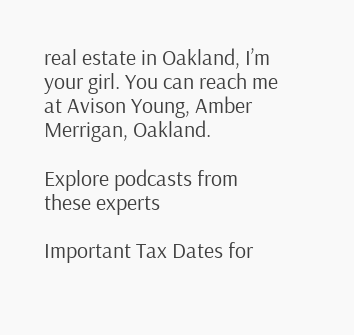real estate in Oakland, I’m your girl. You can reach me at Avison Young, Amber Merrigan, Oakland.

Explore podcasts from these experts

Important Tax Dates for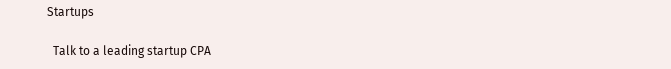Startups

  Talk to a leading startup CPA